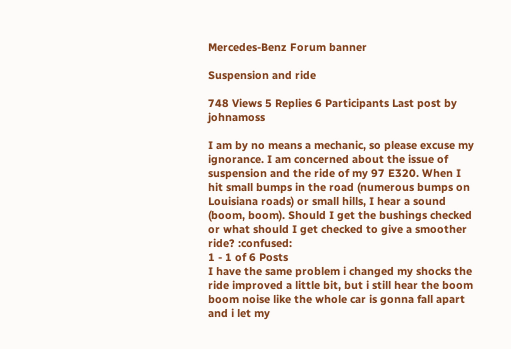Mercedes-Benz Forum banner

Suspension and ride

748 Views 5 Replies 6 Participants Last post by  johnamoss

I am by no means a mechanic, so please excuse my ignorance. I am concerned about the issue of suspension and the ride of my 97 E320. When I hit small bumps in the road (numerous bumps on Louisiana roads) or small hills, I hear a sound (boom, boom). Should I get the bushings checked or what should I get checked to give a smoother ride? :confused:
1 - 1 of 6 Posts
I have the same problem i changed my shocks the ride improved a little bit, but i still hear the boom boom noise like the whole car is gonna fall apart and i let my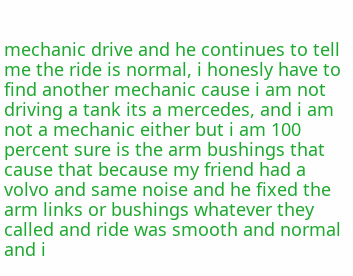mechanic drive and he continues to tell me the ride is normal, i honesly have to find another mechanic cause i am not driving a tank its a mercedes, and i am not a mechanic either but i am 100 percent sure is the arm bushings that cause that because my friend had a volvo and same noise and he fixed the arm links or bushings whatever they called and ride was smooth and normal and i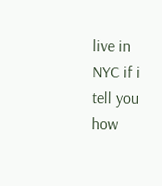live in NYC if i tell you how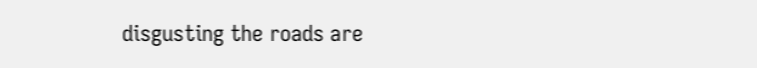disgusting the roads are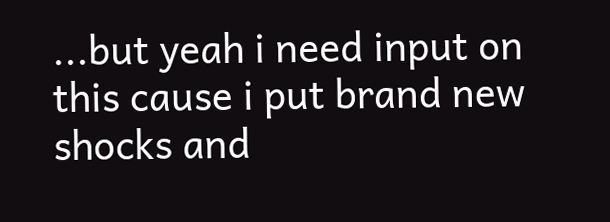...but yeah i need input on this cause i put brand new shocks and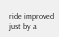ride improved just by a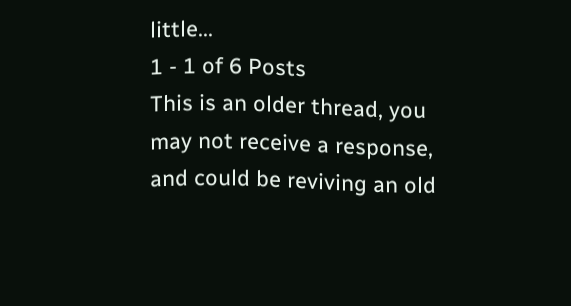little...
1 - 1 of 6 Posts
This is an older thread, you may not receive a response, and could be reviving an old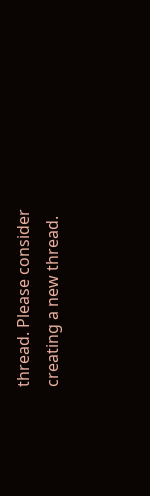thread. Please consider creating a new thread.